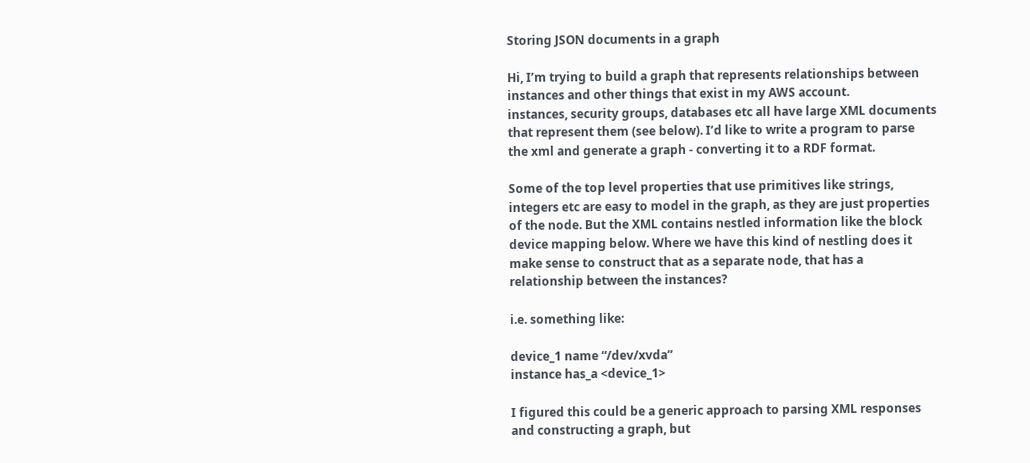Storing JSON documents in a graph

Hi, I’m trying to build a graph that represents relationships between instances and other things that exist in my AWS account.
instances, security groups, databases etc all have large XML documents that represent them (see below). I’d like to write a program to parse the xml and generate a graph - converting it to a RDF format.

Some of the top level properties that use primitives like strings, integers etc are easy to model in the graph, as they are just properties of the node. But the XML contains nestled information like the block device mapping below. Where we have this kind of nestling does it make sense to construct that as a separate node, that has a relationship between the instances?

i.e. something like:

device_1 name “/dev/xvda”
instance has_a <device_1>

I figured this could be a generic approach to parsing XML responses and constructing a graph, but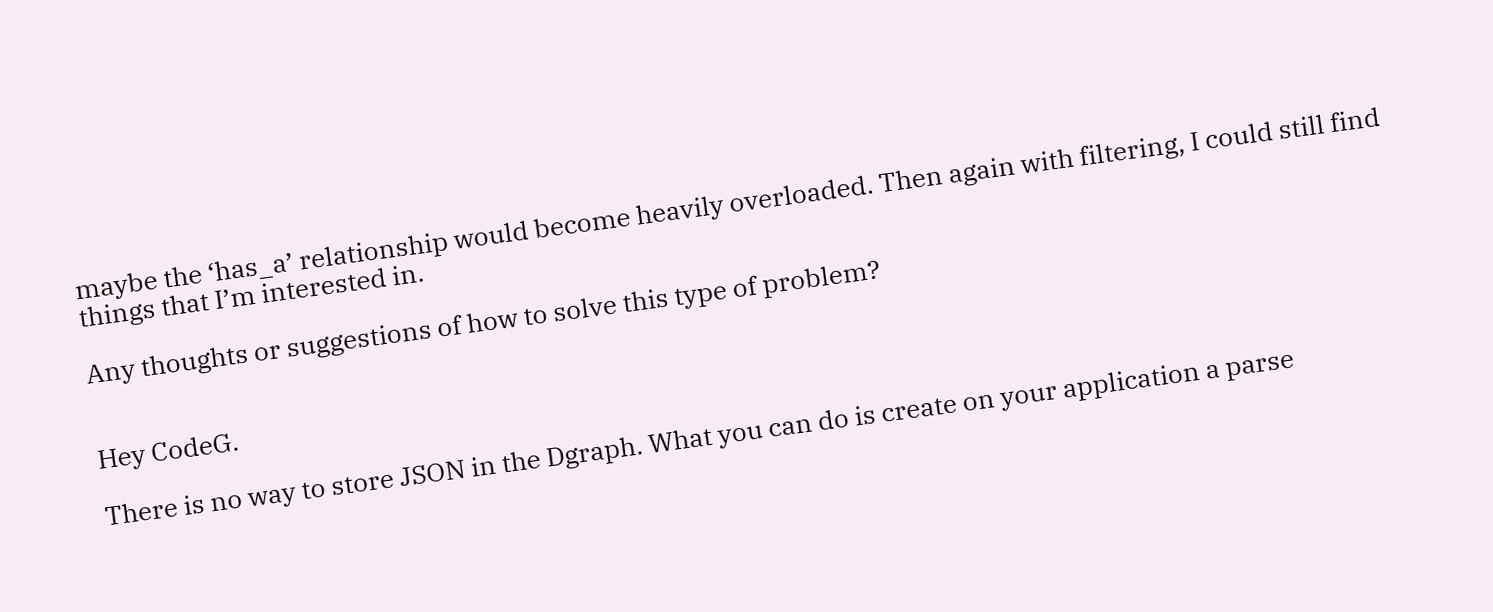maybe the ‘has_a’ relationship would become heavily overloaded. Then again with filtering, I could still find things that I’m interested in.

Any thoughts or suggestions of how to solve this type of problem?


Hey CodeG.

There is no way to store JSON in the Dgraph. What you can do is create on your application a parse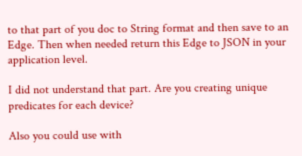to that part of you doc to String format and then save to an Edge. Then when needed return this Edge to JSON in your application level.

I did not understand that part. Are you creating unique predicates for each device?

Also you could use with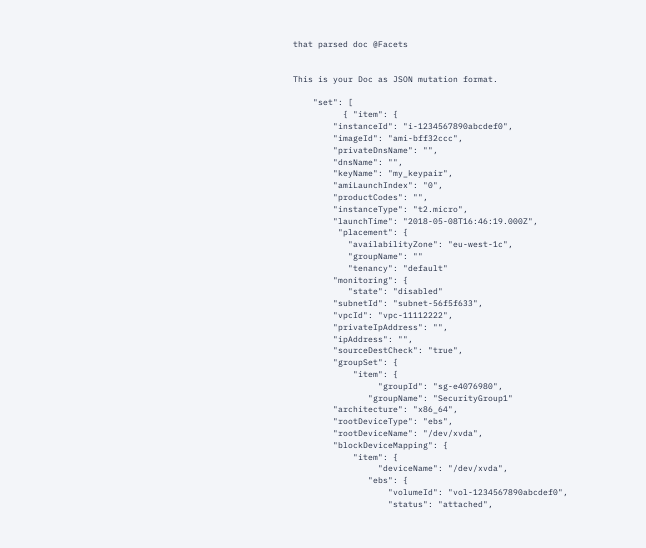that parsed doc @Facets


This is your Doc as JSON mutation format.

    "set": [
          { "item": {
        "instanceId": "i-1234567890abcdef0",
        "imageId": "ami-bff32ccc",
        "privateDnsName": "",
        "dnsName": "",
        "keyName": "my_keypair",
        "amiLaunchIndex": "0",
        "productCodes": "",
        "instanceType": "t2.micro",
        "launchTime": "2018-05-08T16:46:19.000Z",
         "placement": {
           "availabilityZone": "eu-west-1c",
           "groupName": ""
           "tenancy": "default"
        "monitoring": {
           "state": "disabled"
        "subnetId": "subnet-56f5f633",
        "vpcId": "vpc-11112222",
        "privateIpAddress": "",
        "ipAddress": "",
        "sourceDestCheck": "true",
        "groupSet": {
            "item": {
                 "groupId": "sg-e4076980",
               "groupName": "SecurityGroup1"
        "architecture": "x86_64",
        "rootDeviceType": "ebs",
        "rootDeviceName": "/dev/xvda",
        "blockDeviceMapping": {
            "item": {
                 "deviceName": "/dev/xvda",
               "ebs": {
                   "volumeId": "vol-1234567890abcdef0",
                   "status": "attached",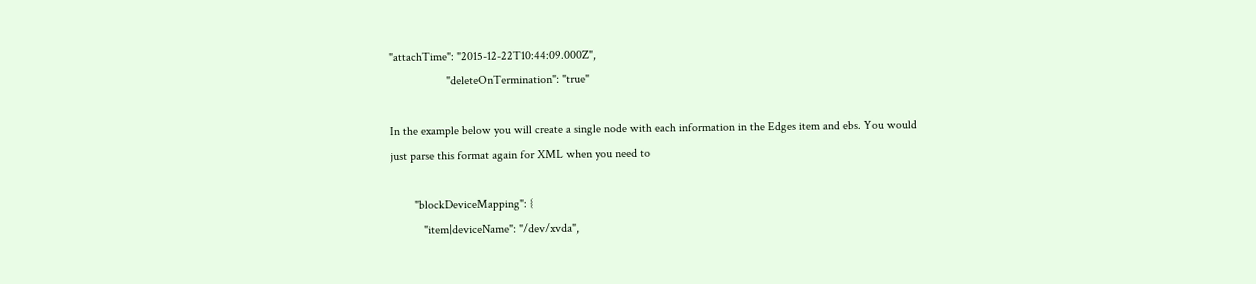"attachTime": "2015-12-22T10:44:09.000Z",
                   "deleteOnTermination": "true"

In the example below you will create a single node with each information in the Edges item and ebs. You would just parse this format again for XML when you need to

        "blockDeviceMapping": {
           "item|deviceName": "/dev/xvda",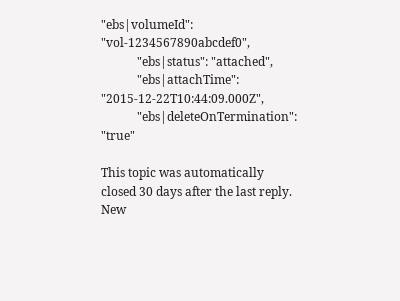"ebs|volumeId": "vol-1234567890abcdef0",
            "ebs|status": "attached",
            "ebs|attachTime": "2015-12-22T10:44:09.000Z",
            "ebs|deleteOnTermination": "true"

This topic was automatically closed 30 days after the last reply. New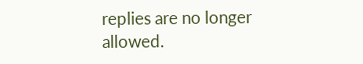replies are no longer allowed.